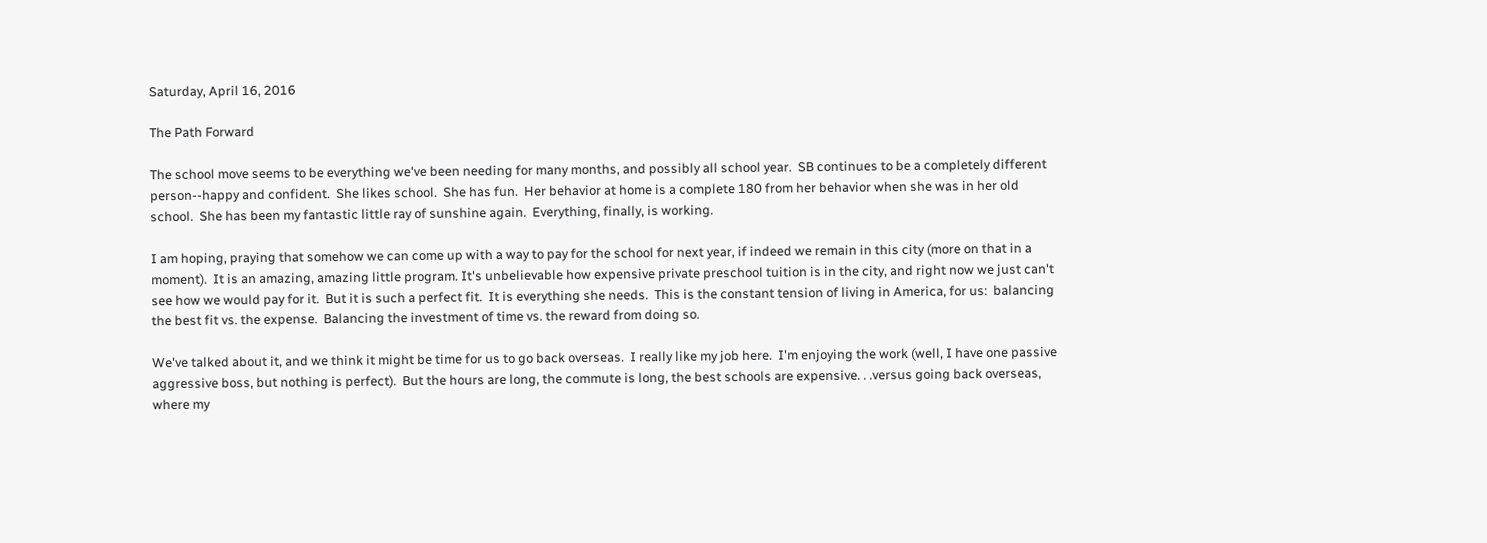Saturday, April 16, 2016

The Path Forward

The school move seems to be everything we've been needing for many months, and possibly all school year.  SB continues to be a completely different person--happy and confident.  She likes school.  She has fun.  Her behavior at home is a complete 180 from her behavior when she was in her old school.  She has been my fantastic little ray of sunshine again.  Everything, finally, is working.

I am hoping, praying that somehow we can come up with a way to pay for the school for next year, if indeed we remain in this city (more on that in a moment).  It is an amazing, amazing little program. It's unbelievable how expensive private preschool tuition is in the city, and right now we just can't see how we would pay for it.  But it is such a perfect fit.  It is everything she needs.  This is the constant tension of living in America, for us:  balancing the best fit vs. the expense.  Balancing the investment of time vs. the reward from doing so.

We've talked about it, and we think it might be time for us to go back overseas.  I really like my job here.  I'm enjoying the work (well, I have one passive aggressive boss, but nothing is perfect).  But the hours are long, the commute is long, the best schools are expensive. . .versus going back overseas, where my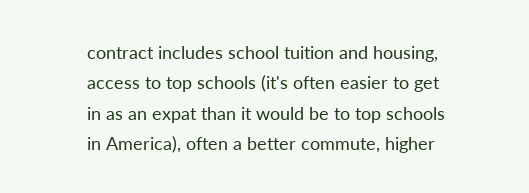contract includes school tuition and housing, access to top schools (it's often easier to get in as an expat than it would be to top schools in America), often a better commute, higher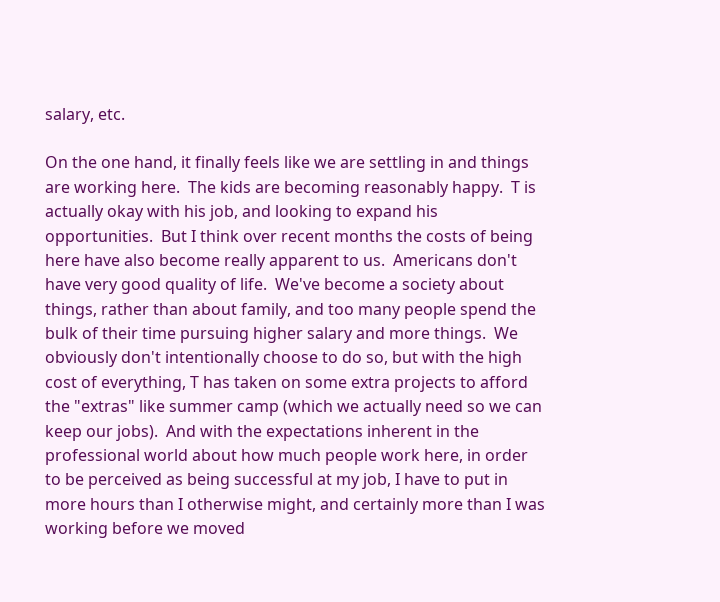salary, etc.

On the one hand, it finally feels like we are settling in and things are working here.  The kids are becoming reasonably happy.  T is actually okay with his job, and looking to expand his opportunities.  But I think over recent months the costs of being here have also become really apparent to us.  Americans don't have very good quality of life.  We've become a society about things, rather than about family, and too many people spend the bulk of their time pursuing higher salary and more things.  We obviously don't intentionally choose to do so, but with the high cost of everything, T has taken on some extra projects to afford the "extras" like summer camp (which we actually need so we can keep our jobs).  And with the expectations inherent in the professional world about how much people work here, in order to be perceived as being successful at my job, I have to put in more hours than I otherwise might, and certainly more than I was working before we moved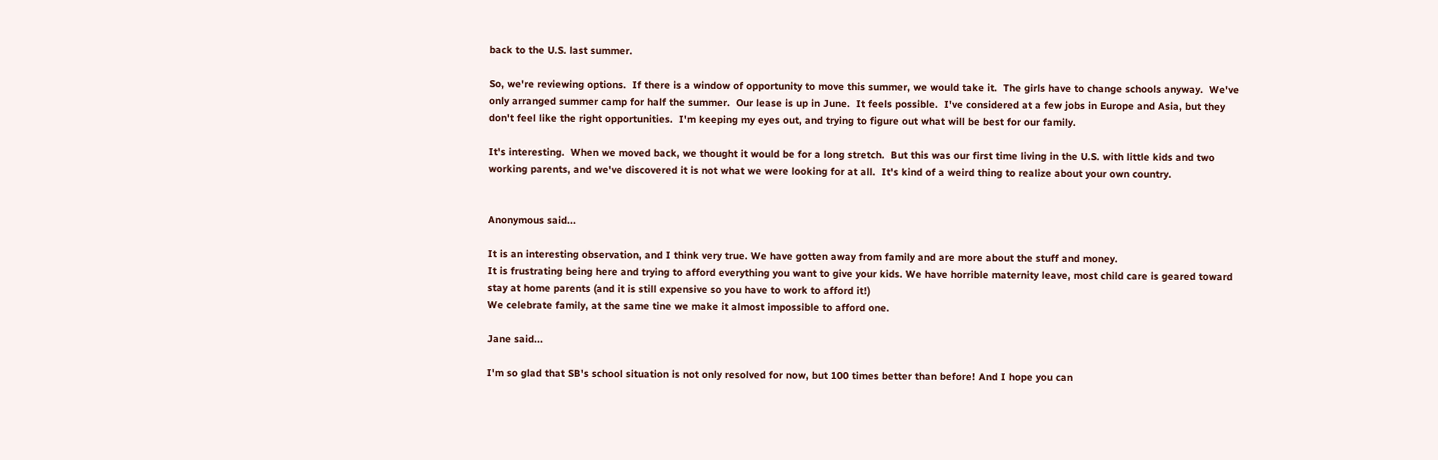back to the U.S. last summer.

So, we're reviewing options.  If there is a window of opportunity to move this summer, we would take it.  The girls have to change schools anyway.  We've only arranged summer camp for half the summer.  Our lease is up in June.  It feels possible.  I've considered at a few jobs in Europe and Asia, but they don't feel like the right opportunities.  I'm keeping my eyes out, and trying to figure out what will be best for our family.

It's interesting.  When we moved back, we thought it would be for a long stretch.  But this was our first time living in the U.S. with little kids and two working parents, and we've discovered it is not what we were looking for at all.  It's kind of a weird thing to realize about your own country.


Anonymous said...

It is an interesting observation, and I think very true. We have gotten away from family and are more about the stuff and money.
It is frustrating being here and trying to afford everything you want to give your kids. We have horrible maternity leave, most child care is geared toward stay at home parents (and it is still expensive so you have to work to afford it!)
We celebrate family, at the same tine we make it almost impossible to afford one.

Jane said...

I'm so glad that SB's school situation is not only resolved for now, but 100 times better than before! And I hope you can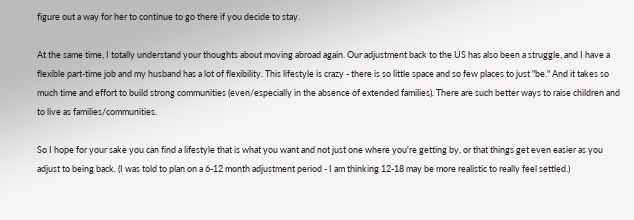figure out a way for her to continue to go there if you decide to stay.

At the same time, I totally understand your thoughts about moving abroad again. Our adjustment back to the US has also been a struggle, and I have a flexible part-time job and my husband has a lot of flexibility. This lifestyle is crazy - there is so little space and so few places to just "be." And it takes so much time and effort to build strong communities (even/especially in the absence of extended families). There are such better ways to raise children and to live as families/communities.

So I hope for your sake you can find a lifestyle that is what you want and not just one where you're getting by, or that things get even easier as you adjust to being back. (I was told to plan on a 6-12 month adjustment period - I am thinking 12-18 may be more realistic to really feel settled.)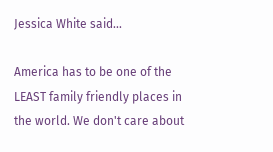Jessica White said...

America has to be one of the LEAST family friendly places in the world. We don't care about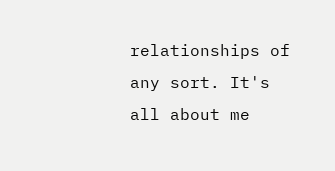relationships of any sort. It's all about me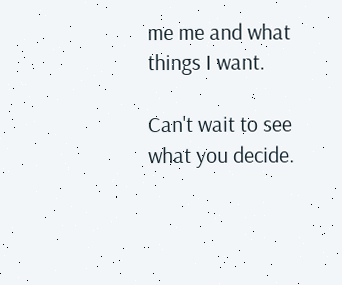me me and what things I want.

Can't wait to see what you decide.